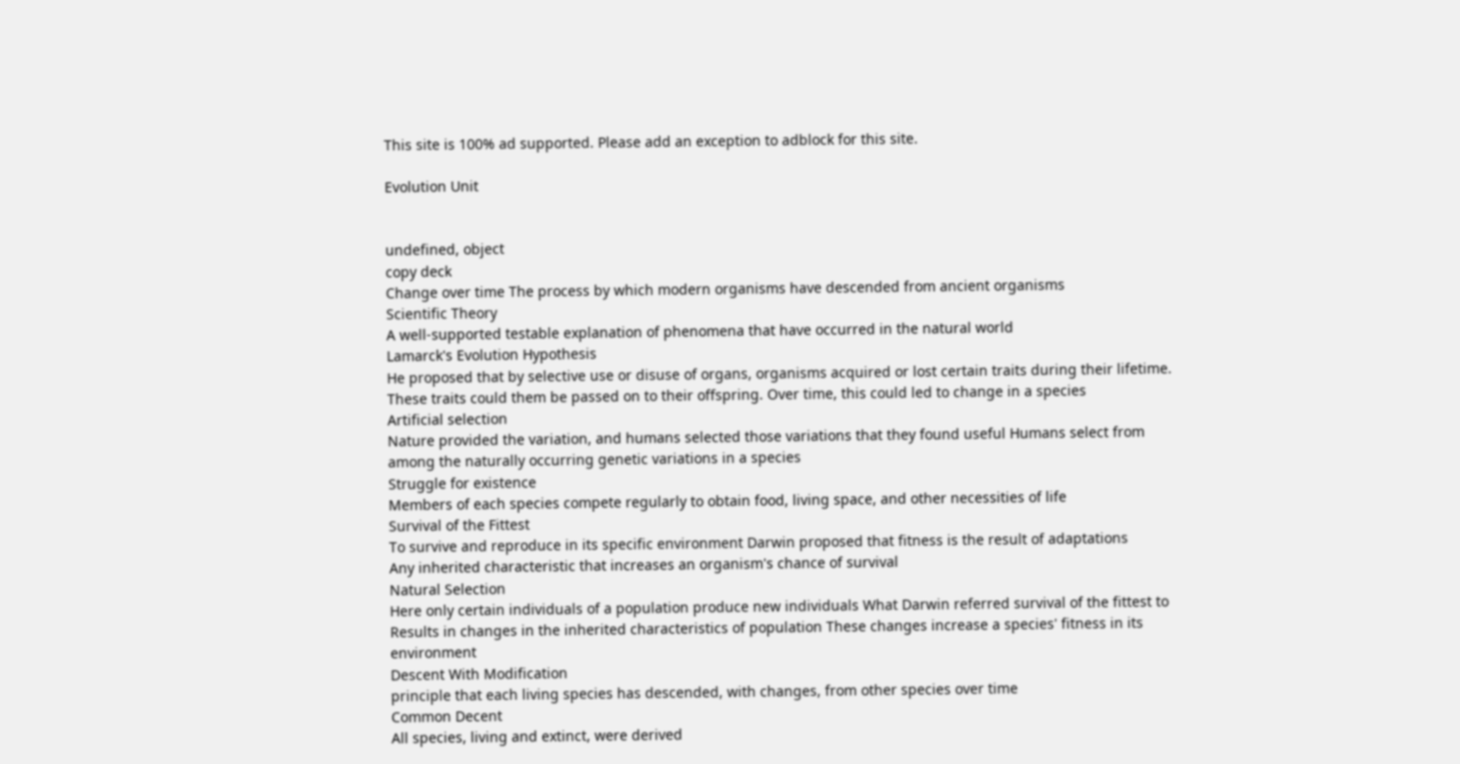This site is 100% ad supported. Please add an exception to adblock for this site.

Evolution Unit


undefined, object
copy deck
Change over time The process by which modern organisms have descended from ancient organisms
Scientific Theory
A well-supported testable explanation of phenomena that have occurred in the natural world
Lamarck's Evolution Hypothesis
He proposed that by selective use or disuse of organs, organisms acquired or lost certain traits during their lifetime. These traits could them be passed on to their offspring. Over time, this could led to change in a species
Artificial selection
Nature provided the variation, and humans selected those variations that they found useful Humans select from among the naturally occurring genetic variations in a species
Struggle for existence
Members of each species compete regularly to obtain food, living space, and other necessities of life
Survival of the Fittest
To survive and reproduce in its specific environment Darwin proposed that fitness is the result of adaptations
Any inherited characteristic that increases an organism's chance of survival
Natural Selection
Here only certain individuals of a population produce new individuals What Darwin referred survival of the fittest to Results in changes in the inherited characteristics of population These changes increase a species' fitness in its environment
Descent With Modification
principle that each living species has descended, with changes, from other species over time
Common Decent
All species, living and extinct, were derived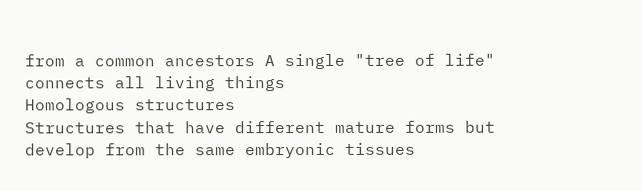from a common ancestors A single "tree of life" connects all living things
Homologous structures
Structures that have different mature forms but develop from the same embryonic tissues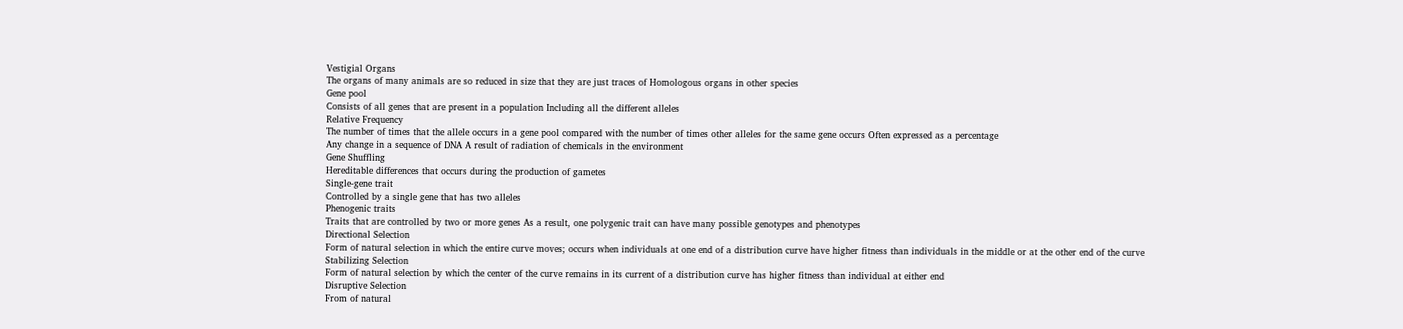Vestigial Organs
The organs of many animals are so reduced in size that they are just traces of Homologous organs in other species
Gene pool
Consists of all genes that are present in a population Including all the different alleles
Relative Frequency
The number of times that the allele occurs in a gene pool compared with the number of times other alleles for the same gene occurs Often expressed as a percentage
Any change in a sequence of DNA A result of radiation of chemicals in the environment
Gene Shuffling
Hereditable differences that occurs during the production of gametes
Single-gene trait
Controlled by a single gene that has two alleles
Phenogenic traits
Traits that are controlled by two or more genes As a result, one polygenic trait can have many possible genotypes and phenotypes
Directional Selection
Form of natural selection in which the entire curve moves; occurs when individuals at one end of a distribution curve have higher fitness than individuals in the middle or at the other end of the curve
Stabilizing Selection
Form of natural selection by which the center of the curve remains in its current of a distribution curve has higher fitness than individual at either end
Disruptive Selection
From of natural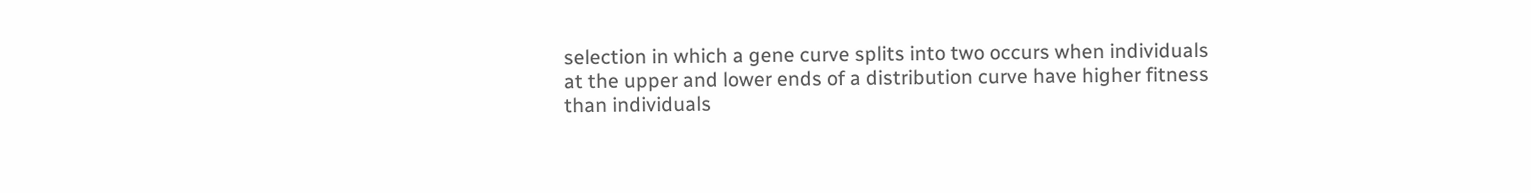selection in which a gene curve splits into two occurs when individuals at the upper and lower ends of a distribution curve have higher fitness than individuals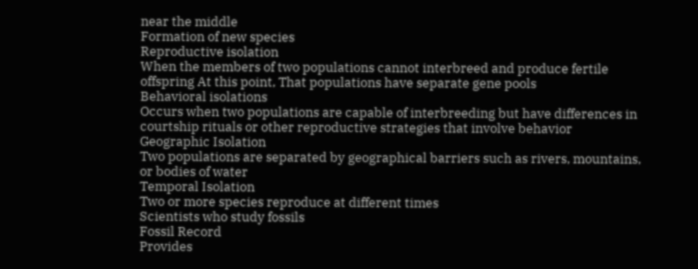near the middle
Formation of new species
Reproductive isolation
When the members of two populations cannot interbreed and produce fertile offspring At this point, That populations have separate gene pools
Behavioral isolations
Occurs when two populations are capable of interbreeding but have differences in courtship rituals or other reproductive strategies that involve behavior
Geographic Isolation
Two populations are separated by geographical barriers such as rivers, mountains, or bodies of water
Temporal Isolation
Two or more species reproduce at different times
Scientists who study fossils
Fossil Record
Provides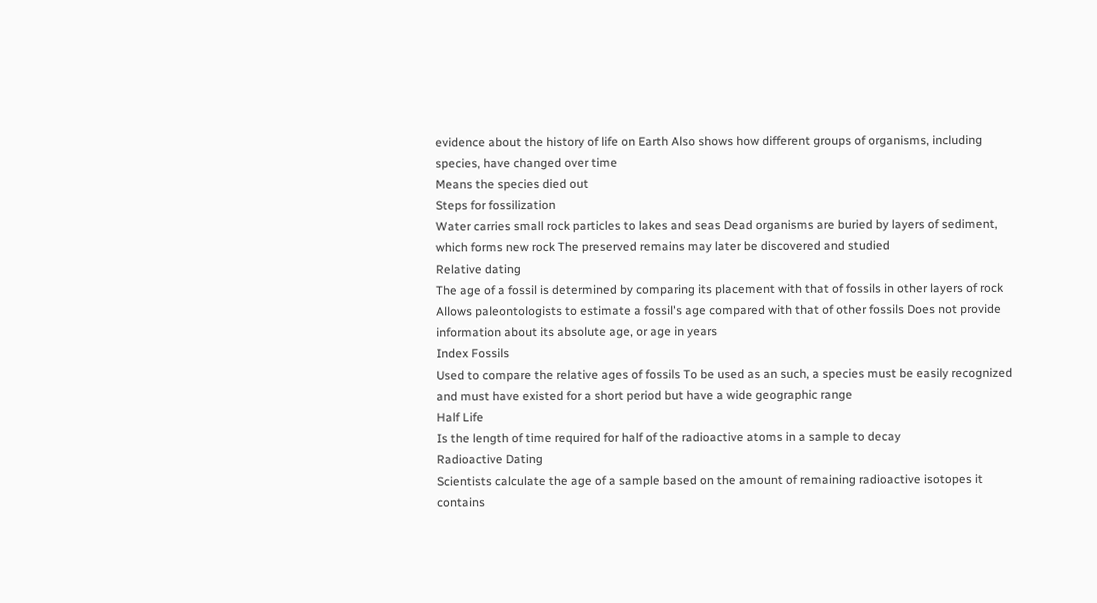evidence about the history of life on Earth Also shows how different groups of organisms, including species, have changed over time
Means the species died out
Steps for fossilization
Water carries small rock particles to lakes and seas Dead organisms are buried by layers of sediment, which forms new rock The preserved remains may later be discovered and studied
Relative dating
The age of a fossil is determined by comparing its placement with that of fossils in other layers of rock Allows paleontologists to estimate a fossil's age compared with that of other fossils Does not provide information about its absolute age, or age in years
Index Fossils
Used to compare the relative ages of fossils To be used as an such, a species must be easily recognized and must have existed for a short period but have a wide geographic range
Half Life
Is the length of time required for half of the radioactive atoms in a sample to decay
Radioactive Dating
Scientists calculate the age of a sample based on the amount of remaining radioactive isotopes it contains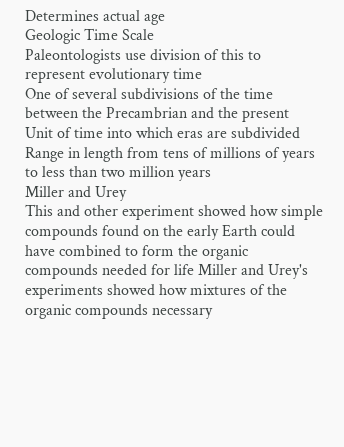Determines actual age
Geologic Time Scale
Paleontologists use division of this to represent evolutionary time
One of several subdivisions of the time between the Precambrian and the present
Unit of time into which eras are subdivided Range in length from tens of millions of years to less than two million years
Miller and Urey
This and other experiment showed how simple compounds found on the early Earth could have combined to form the organic compounds needed for life Miller and Urey's experiments showed how mixtures of the organic compounds necessary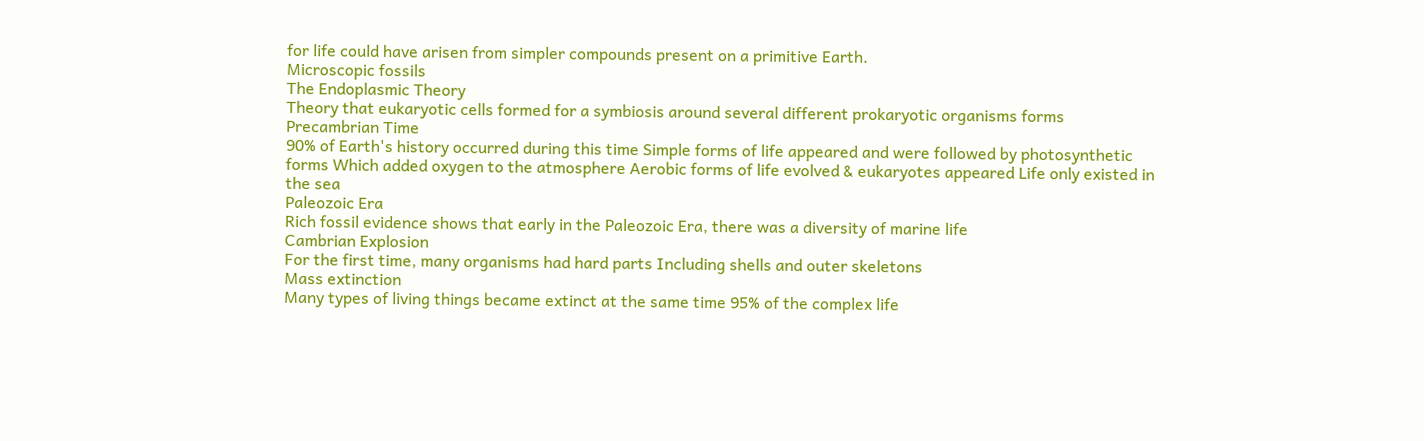for life could have arisen from simpler compounds present on a primitive Earth.
Microscopic fossils
The Endoplasmic Theory
Theory that eukaryotic cells formed for a symbiosis around several different prokaryotic organisms forms
Precambrian Time
90% of Earth's history occurred during this time Simple forms of life appeared and were followed by photosynthetic forms Which added oxygen to the atmosphere Aerobic forms of life evolved & eukaryotes appeared Life only existed in the sea
Paleozoic Era
Rich fossil evidence shows that early in the Paleozoic Era, there was a diversity of marine life
Cambrian Explosion
For the first time, many organisms had hard parts Including shells and outer skeletons
Mass extinction
Many types of living things became extinct at the same time 95% of the complex life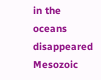in the oceans disappeared
Mesozoic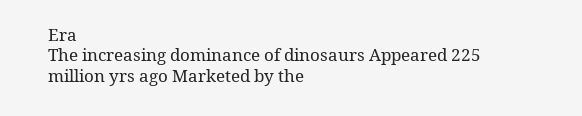Era
The increasing dominance of dinosaurs Appeared 225 million yrs ago Marketed by the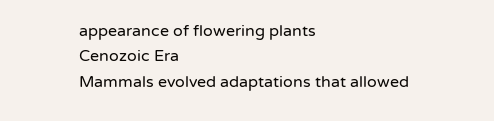appearance of flowering plants
Cenozoic Era
Mammals evolved adaptations that allowed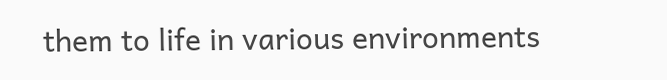them to life in various environments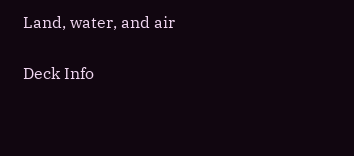Land, water, and air

Deck Info